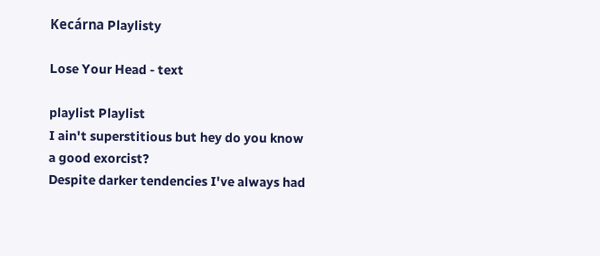Kecárna Playlisty

Lose Your Head - text

playlist Playlist
I ain't superstitious but hey do you know a good exorcist?
Despite darker tendencies I've always had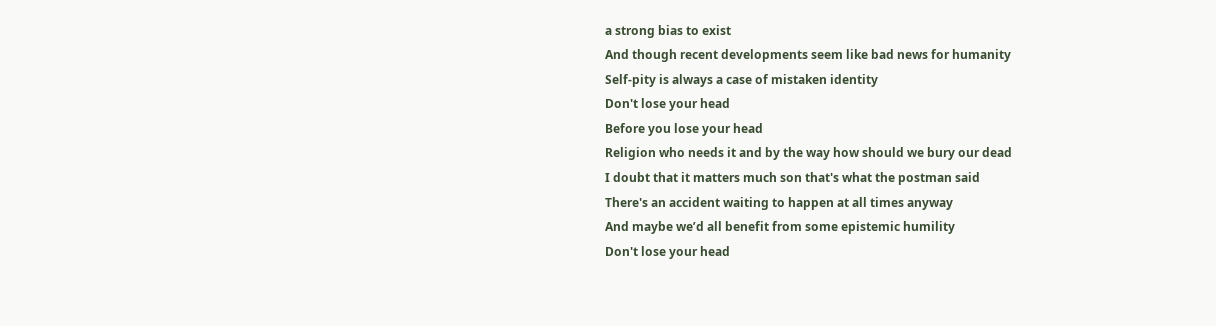a strong bias to exist
And though recent developments seem like bad news for humanity
Self-pity is always a case of mistaken identity
Don't lose your head
Before you lose your head
Religion who needs it and by the way how should we bury our dead
I doubt that it matters much son that's what the postman said
There's an accident waiting to happen at all times anyway
And maybe we’d all benefit from some epistemic humility
Don't lose your head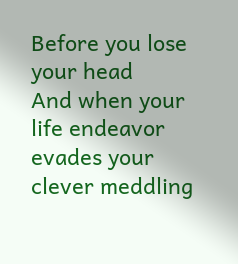Before you lose your head
And when your life endeavor evades your clever meddling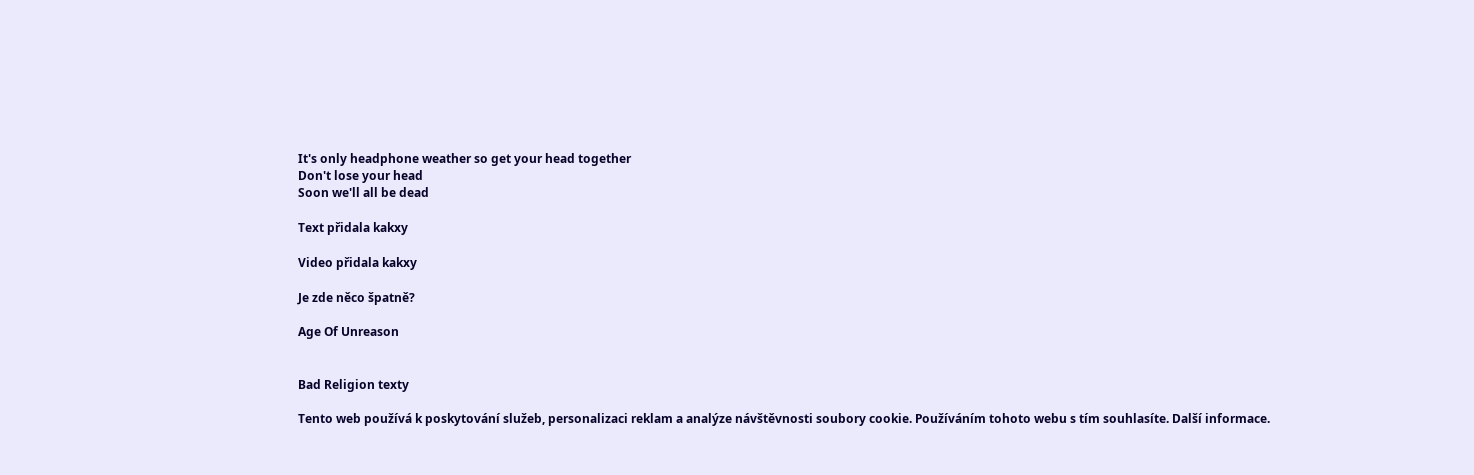It's only headphone weather so get your head together
Don't lose your head
Soon we'll all be dead

Text přidala kakxy

Video přidala kakxy

Je zde něco špatně?

Age Of Unreason


Bad Religion texty

Tento web používá k poskytování služeb, personalizaci reklam a analýze návštěvnosti soubory cookie. Používáním tohoto webu s tím souhlasíte. Další informace.